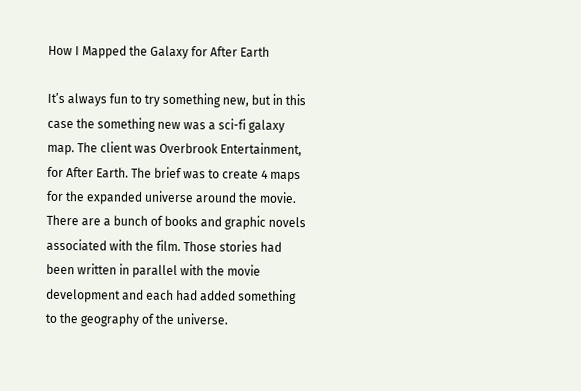How I Mapped the Galaxy for After Earth

It’s always fun to try something new, but in this case the something new was a sci-fi galaxy map. The client was Overbrook Entertainment, for After Earth. The brief was to create 4 maps for the expanded universe around the movie. There are a bunch of books and graphic novels associated with the film. Those stories had been written in parallel with the movie development and each had added something to the geography of the universe.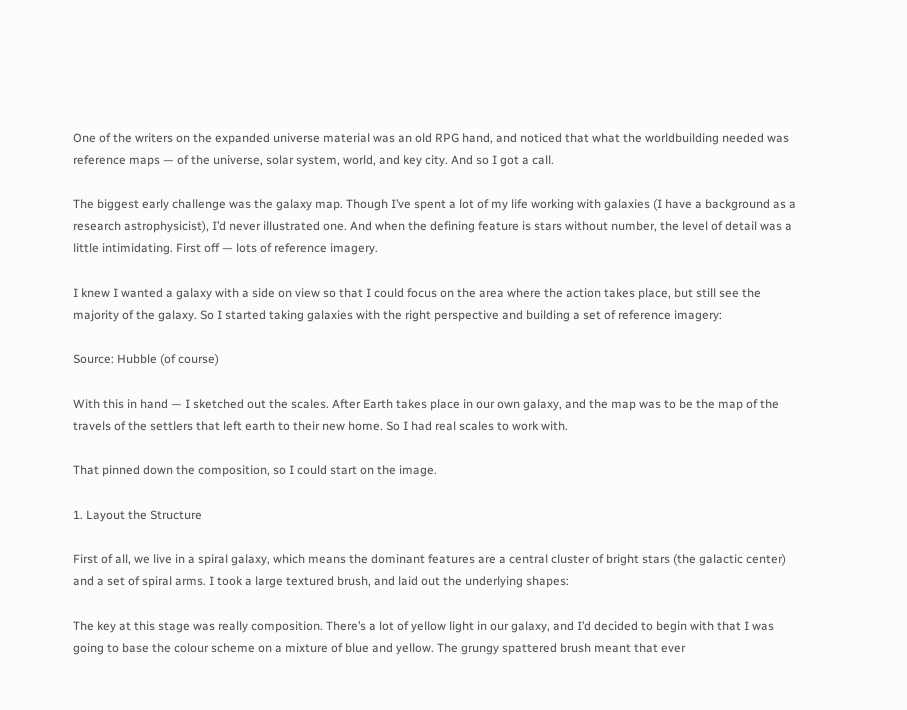One of the writers on the expanded universe material was an old RPG hand, and noticed that what the worldbuilding needed was reference maps — of the universe, solar system, world, and key city. And so I got a call.

The biggest early challenge was the galaxy map. Though I’ve spent a lot of my life working with galaxies (I have a background as a research astrophysicist), I’d never illustrated one. And when the defining feature is stars without number, the level of detail was a little intimidating. First off — lots of reference imagery.

I knew I wanted a galaxy with a side on view so that I could focus on the area where the action takes place, but still see the majority of the galaxy. So I started taking galaxies with the right perspective and building a set of reference imagery:

Source: Hubble (of course)

With this in hand — I sketched out the scales. After Earth takes place in our own galaxy, and the map was to be the map of the travels of the settlers that left earth to their new home. So I had real scales to work with.

That pinned down the composition, so I could start on the image.

1. Layout the Structure

First of all, we live in a spiral galaxy, which means the dominant features are a central cluster of bright stars (the galactic center) and a set of spiral arms. I took a large textured brush, and laid out the underlying shapes:

The key at this stage was really composition. There’s a lot of yellow light in our galaxy, and I’d decided to begin with that I was going to base the colour scheme on a mixture of blue and yellow. The grungy spattered brush meant that ever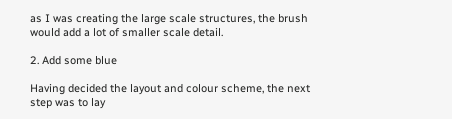as I was creating the large scale structures, the brush would add a lot of smaller scale detail.

2. Add some blue

Having decided the layout and colour scheme, the next step was to lay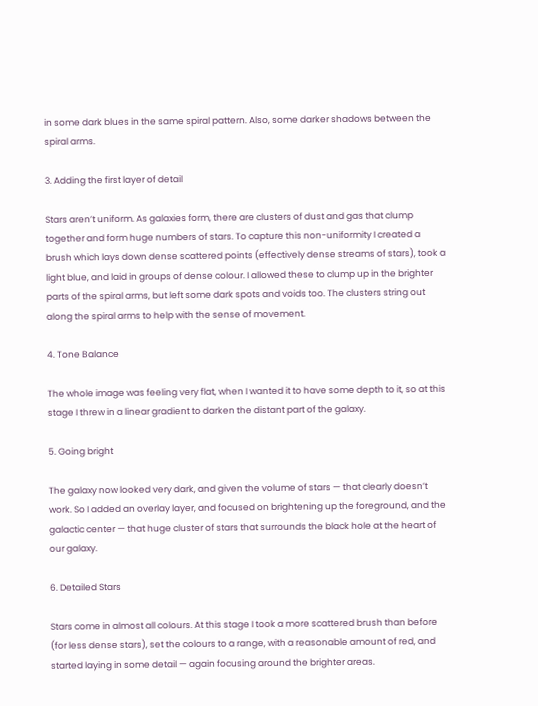in some dark blues in the same spiral pattern. Also, some darker shadows between the spiral arms.

3. Adding the first layer of detail

Stars aren’t uniform. As galaxies form, there are clusters of dust and gas that clump together and form huge numbers of stars. To capture this non-uniformity I created a brush which lays down dense scattered points (effectively dense streams of stars), took a light blue, and laid in groups of dense colour. I allowed these to clump up in the brighter parts of the spiral arms, but left some dark spots and voids too. The clusters string out along the spiral arms to help with the sense of movement.

4. Tone Balance

The whole image was feeling very flat, when I wanted it to have some depth to it, so at this stage I threw in a linear gradient to darken the distant part of the galaxy.

5. Going bright

The galaxy now looked very dark, and given the volume of stars — that clearly doesn’t work. So I added an overlay layer, and focused on brightening up the foreground, and the galactic center — that huge cluster of stars that surrounds the black hole at the heart of our galaxy.

6. Detailed Stars

Stars come in almost all colours. At this stage I took a more scattered brush than before (for less dense stars), set the colours to a range, with a reasonable amount of red, and started laying in some detail — again focusing around the brighter areas.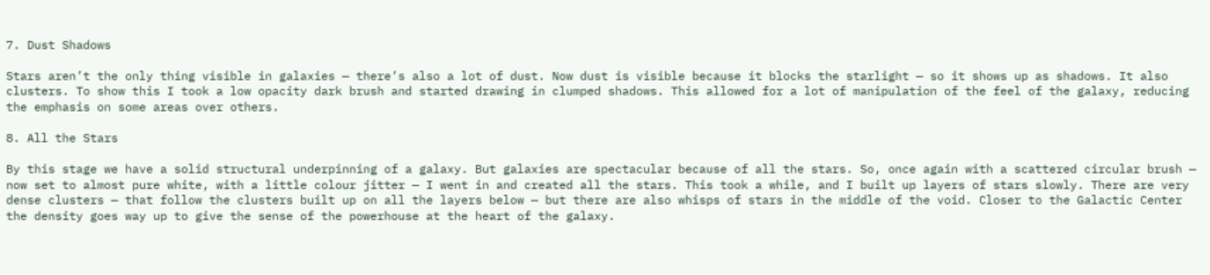7. Dust Shadows

Stars aren’t the only thing visible in galaxies — there’s also a lot of dust. Now dust is visible because it blocks the starlight — so it shows up as shadows. It also clusters. To show this I took a low opacity dark brush and started drawing in clumped shadows. This allowed for a lot of manipulation of the feel of the galaxy, reducing the emphasis on some areas over others.

8. All the Stars

By this stage we have a solid structural underpinning of a galaxy. But galaxies are spectacular because of all the stars. So, once again with a scattered circular brush — now set to almost pure white, with a little colour jitter — I went in and created all the stars. This took a while, and I built up layers of stars slowly. There are very dense clusters — that follow the clusters built up on all the layers below — but there are also whisps of stars in the middle of the void. Closer to the Galactic Center the density goes way up to give the sense of the powerhouse at the heart of the galaxy.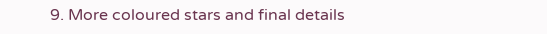9. More coloured stars and final details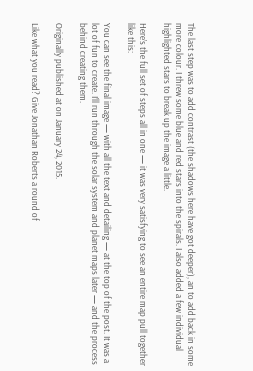The last step was to add contrast (the shadows here have got deeper), an to add back in some more colour. I threw some blue and red stars into the spirals. I also added a few individual highlighted stars to break up the image a little.

Here’s the full set of steps all in one — it was very satisfying to see an entire map pull together like this:

You can see the final image — with all the text and detailing — at the top of the post. It was a lot of fun to create. I’ll run through the solar system and planet maps later — and the process behind creating them.

Originally published at on January 24, 2015.

Like what you read? Give Jonathan Roberts a round of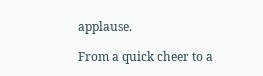applause.

From a quick cheer to a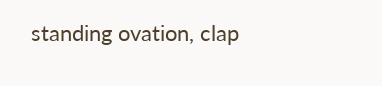standing ovation, clap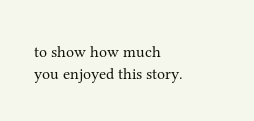to show how much you enjoyed this story.